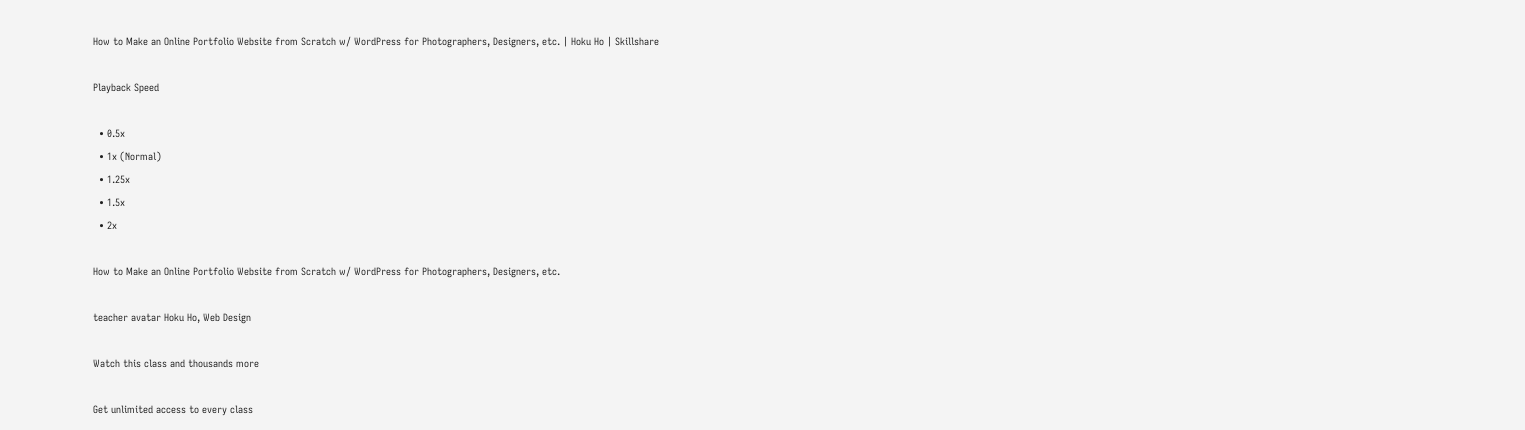How to Make an Online Portfolio Website from Scratch w/ WordPress for Photographers, Designers, etc. | Hoku Ho | Skillshare

Playback Speed

  • 0.5x
  • 1x (Normal)
  • 1.25x
  • 1.5x
  • 2x

How to Make an Online Portfolio Website from Scratch w/ WordPress for Photographers, Designers, etc.

teacher avatar Hoku Ho, Web Design

Watch this class and thousands more

Get unlimited access to every class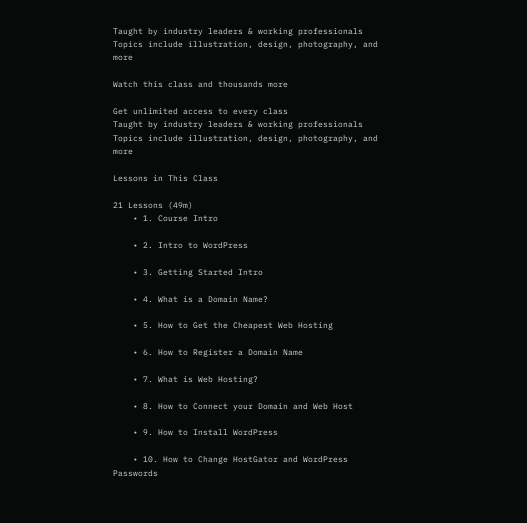Taught by industry leaders & working professionals
Topics include illustration, design, photography, and more

Watch this class and thousands more

Get unlimited access to every class
Taught by industry leaders & working professionals
Topics include illustration, design, photography, and more

Lessons in This Class

21 Lessons (49m)
    • 1. Course Intro

    • 2. Intro to WordPress

    • 3. Getting Started Intro

    • 4. What is a Domain Name?

    • 5. How to Get the Cheapest Web Hosting

    • 6. How to Register a Domain Name

    • 7. What is Web Hosting?

    • 8. How to Connect your Domain and Web Host

    • 9. How to Install WordPress

    • 10. How to Change HostGator and WordPress Passwords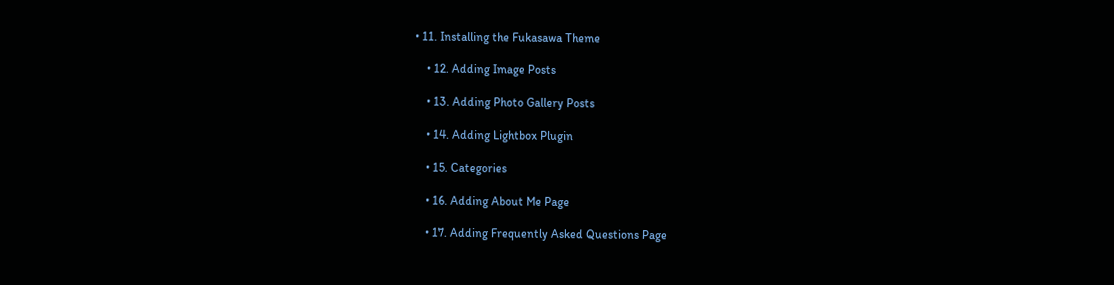• 11. Installing the Fukasawa Theme

    • 12. Adding Image Posts

    • 13. Adding Photo Gallery Posts

    • 14. Adding Lightbox Plugin

    • 15. Categories

    • 16. Adding About Me Page

    • 17. Adding Frequently Asked Questions Page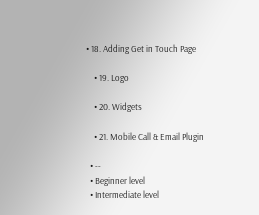• 18. Adding Get in Touch Page

    • 19. Logo

    • 20. Widgets

    • 21. Mobile Call & Email Plugin

  • --
  • Beginner level
  • Intermediate level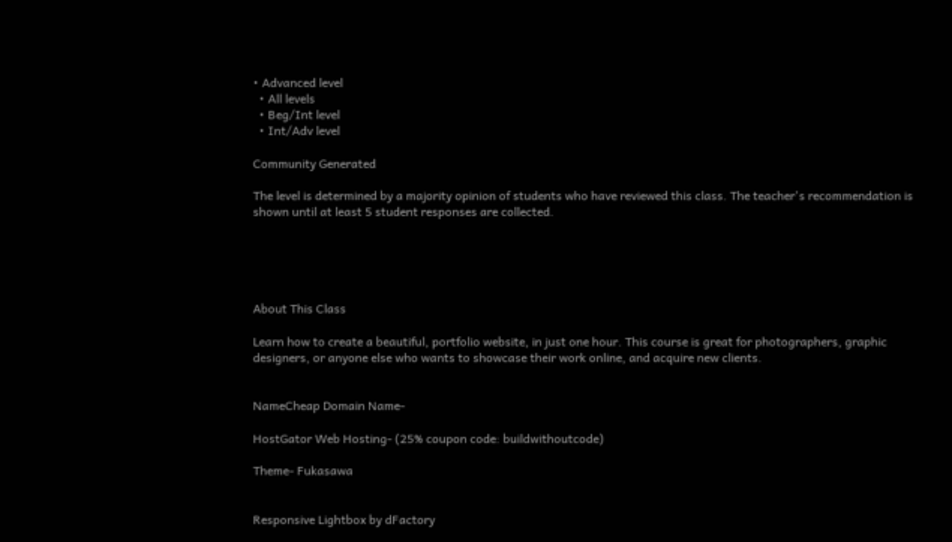• Advanced level
  • All levels
  • Beg/Int level
  • Int/Adv level

Community Generated

The level is determined by a majority opinion of students who have reviewed this class. The teacher's recommendation is shown until at least 5 student responses are collected.





About This Class

Learn how to create a beautiful, portfolio website, in just one hour. This course is great for photographers, graphic designers, or anyone else who wants to showcase their work online, and acquire new clients.


NameCheap Domain Name-

HostGator Web Hosting- (25% coupon code: buildwithoutcode)

Theme- Fukasawa


Responsive Lightbox by dFactory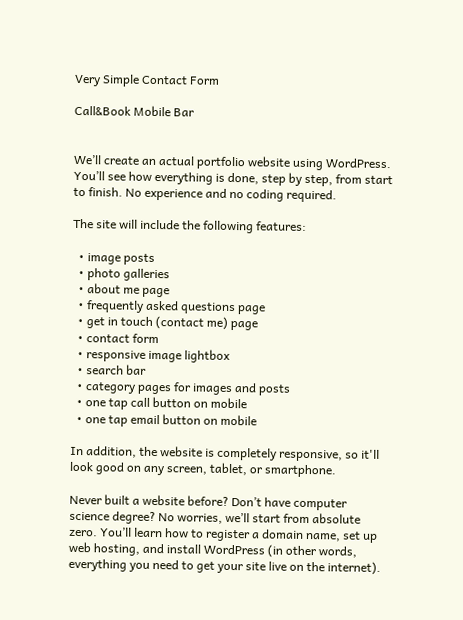Very Simple Contact Form

Call&Book Mobile Bar


We’ll create an actual portfolio website using WordPress. You’ll see how everything is done, step by step, from start to finish. No experience and no coding required.

The site will include the following features:

  • image posts
  • photo galleries
  • about me page
  • frequently asked questions page
  • get in touch (contact me) page
  • contact form
  • responsive image lightbox
  • search bar
  • category pages for images and posts
  • one tap call button on mobile
  • one tap email button on mobile

In addition, the website is completely responsive, so it'll look good on any screen, tablet, or smartphone.

Never built a website before? Don’t have computer science degree? No worries, we’ll start from absolute zero. You’ll learn how to register a domain name, set up web hosting, and install WordPress (in other words, everything you need to get your site live on the internet).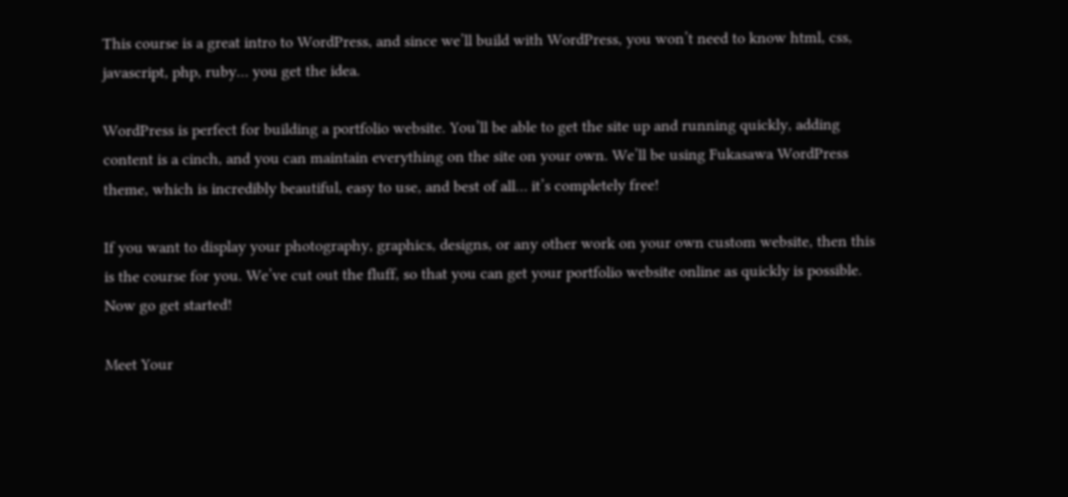This course is a great intro to WordPress, and since we’ll build with WordPress, you won’t need to know html, css, javascript, php, ruby… you get the idea.

WordPress is perfect for building a portfolio website. You’ll be able to get the site up and running quickly, adding content is a cinch, and you can maintain everything on the site on your own. We’ll be using Fukasawa WordPress theme, which is incredibly beautiful, easy to use, and best of all… it’s completely free!

If you want to display your photography, graphics, designs, or any other work on your own custom website, then this is the course for you. We’ve cut out the fluff, so that you can get your portfolio website online as quickly is possible. Now go get started!

Meet Your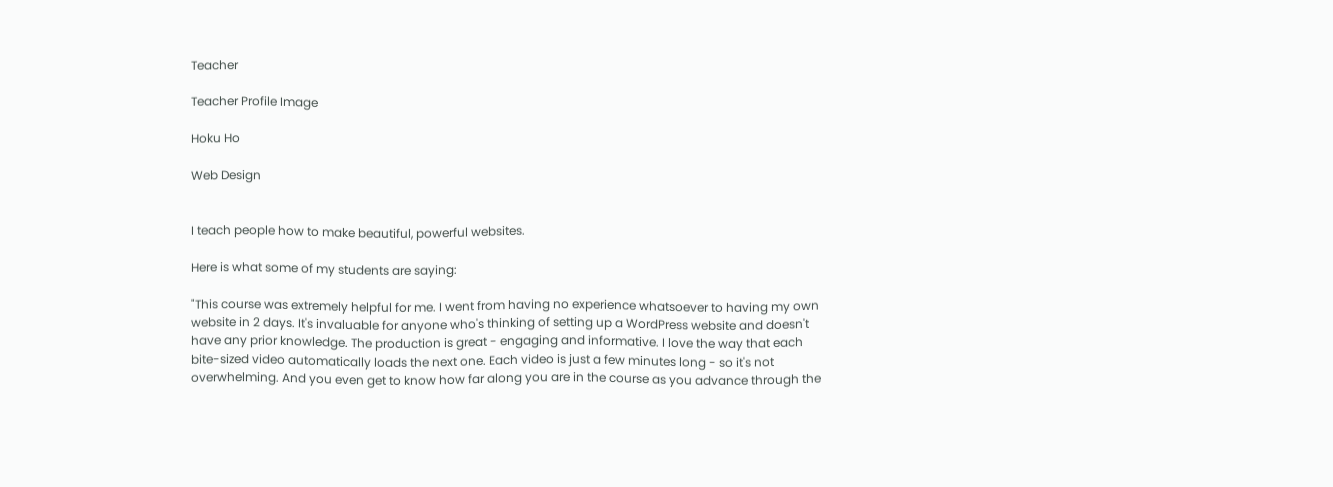Teacher

Teacher Profile Image

Hoku Ho

Web Design


I teach people how to make beautiful, powerful websites.

Here is what some of my students are saying:

"This course was extremely helpful for me. I went from having no experience whatsoever to having my own website in 2 days. It's invaluable for anyone who's thinking of setting up a WordPress website and doesn't have any prior knowledge. The production is great - engaging and informative. I love the way that each bite-sized video automatically loads the next one. Each video is just a few minutes long - so it's not overwhelming. And you even get to know how far along you are in the course as you advance through the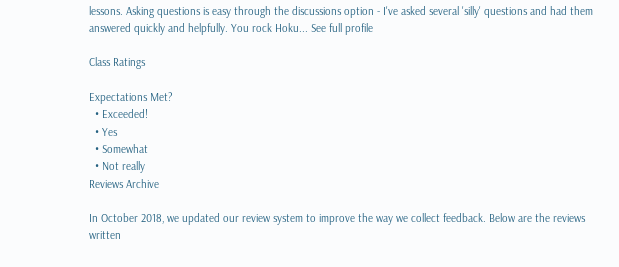lessons. Asking questions is easy through the discussions option - I've asked several 'silly' questions and had them answered quickly and helpfully. You rock Hoku... See full profile

Class Ratings

Expectations Met?
  • Exceeded!
  • Yes
  • Somewhat
  • Not really
Reviews Archive

In October 2018, we updated our review system to improve the way we collect feedback. Below are the reviews written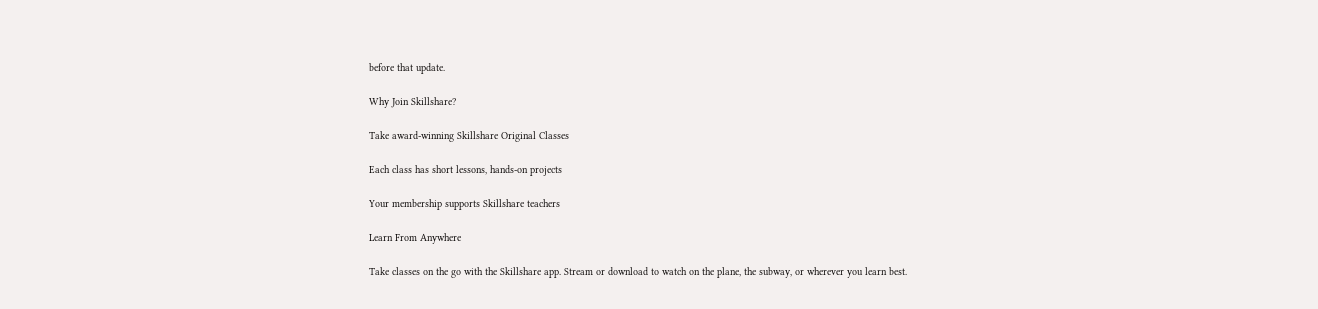before that update.

Why Join Skillshare?

Take award-winning Skillshare Original Classes

Each class has short lessons, hands-on projects

Your membership supports Skillshare teachers

Learn From Anywhere

Take classes on the go with the Skillshare app. Stream or download to watch on the plane, the subway, or wherever you learn best.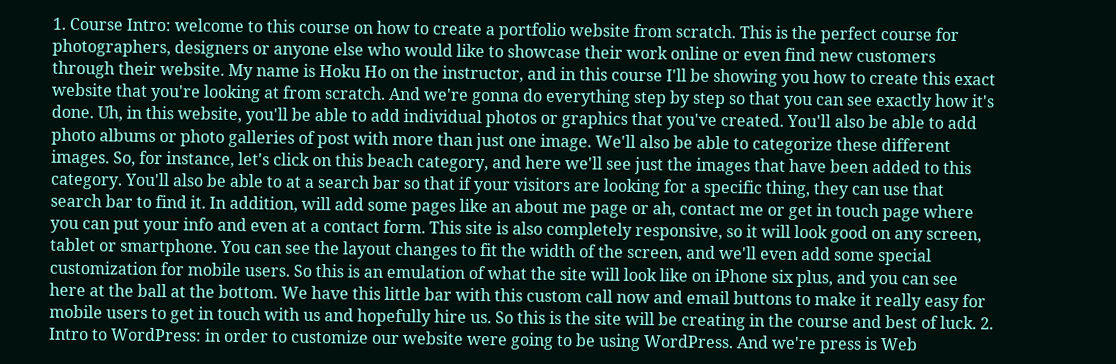1. Course Intro: welcome to this course on how to create a portfolio website from scratch. This is the perfect course for photographers, designers or anyone else who would like to showcase their work online or even find new customers through their website. My name is Hoku Ho on the instructor, and in this course I'll be showing you how to create this exact website that you're looking at from scratch. And we're gonna do everything step by step so that you can see exactly how it's done. Uh, in this website, you'll be able to add individual photos or graphics that you've created. You'll also be able to add photo albums or photo galleries of post with more than just one image. We'll also be able to categorize these different images. So, for instance, let's click on this beach category, and here we'll see just the images that have been added to this category. You'll also be able to at a search bar so that if your visitors are looking for a specific thing, they can use that search bar to find it. In addition, will add some pages like an about me page or ah, contact me or get in touch page where you can put your info and even at a contact form. This site is also completely responsive, so it will look good on any screen, tablet or smartphone. You can see the layout changes to fit the width of the screen, and we'll even add some special customization for mobile users. So this is an emulation of what the site will look like on iPhone six plus, and you can see here at the ball at the bottom. We have this little bar with this custom call now and email buttons to make it really easy for mobile users to get in touch with us and hopefully hire us. So this is the site will be creating in the course and best of luck. 2. Intro to WordPress: in order to customize our website were going to be using WordPress. And we're press is Web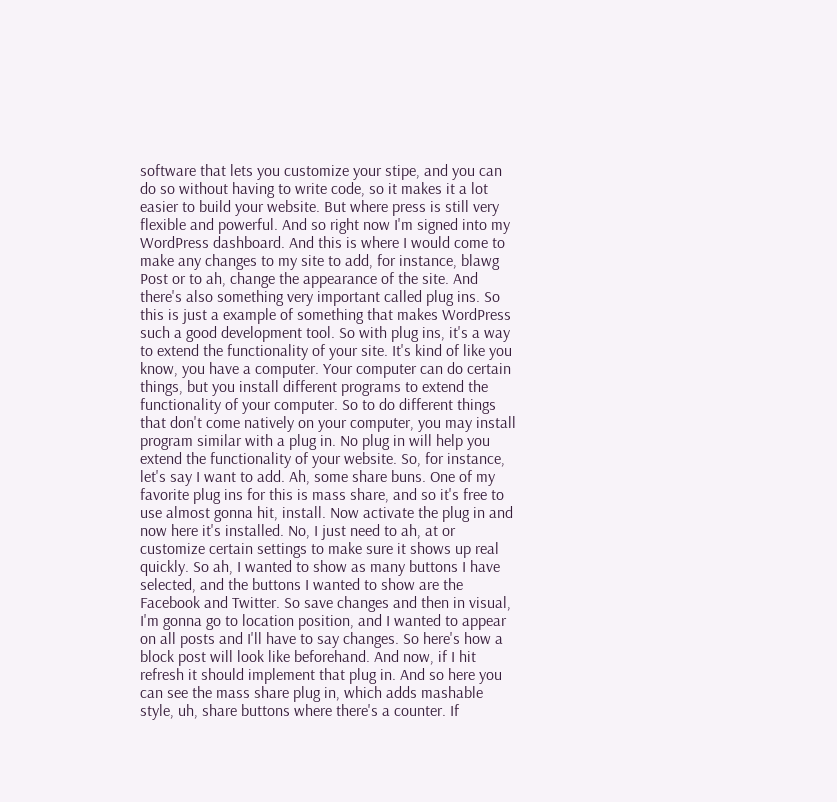software that lets you customize your stipe, and you can do so without having to write code, so it makes it a lot easier to build your website. But where press is still very flexible and powerful. And so right now I'm signed into my WordPress dashboard. And this is where I would come to make any changes to my site to add, for instance, blawg Post or to ah, change the appearance of the site. And there's also something very important called plug ins. So this is just a example of something that makes WordPress such a good development tool. So with plug ins, it's a way to extend the functionality of your site. It's kind of like you know, you have a computer. Your computer can do certain things, but you install different programs to extend the functionality of your computer. So to do different things that don't come natively on your computer, you may install program similar with a plug in. No plug in will help you extend the functionality of your website. So, for instance, let's say I want to add. Ah, some share buns. One of my favorite plug ins for this is mass share, and so it's free to use almost gonna hit, install. Now activate the plug in and now here it's installed. No, I just need to ah, at or customize certain settings to make sure it shows up real quickly. So ah, I wanted to show as many buttons I have selected, and the buttons I wanted to show are the Facebook and Twitter. So save changes and then in visual, I'm gonna go to location position, and I wanted to appear on all posts and I'll have to say changes. So here's how a block post will look like beforehand. And now, if I hit refresh it should implement that plug in. And so here you can see the mass share plug in, which adds mashable style, uh, share buttons where there's a counter. If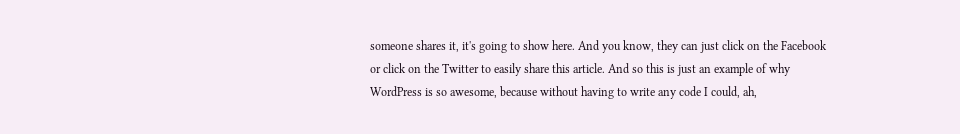someone shares it, it's going to show here. And you know, they can just click on the Facebook or click on the Twitter to easily share this article. And so this is just an example of why WordPress is so awesome, because without having to write any code I could, ah,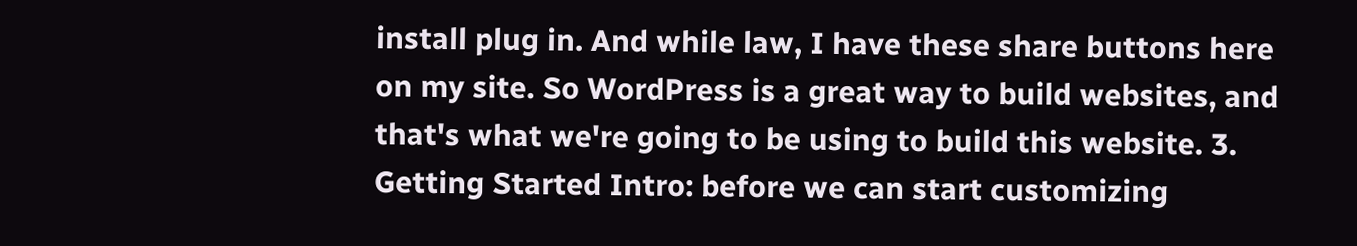install plug in. And while law, I have these share buttons here on my site. So WordPress is a great way to build websites, and that's what we're going to be using to build this website. 3. Getting Started Intro: before we can start customizing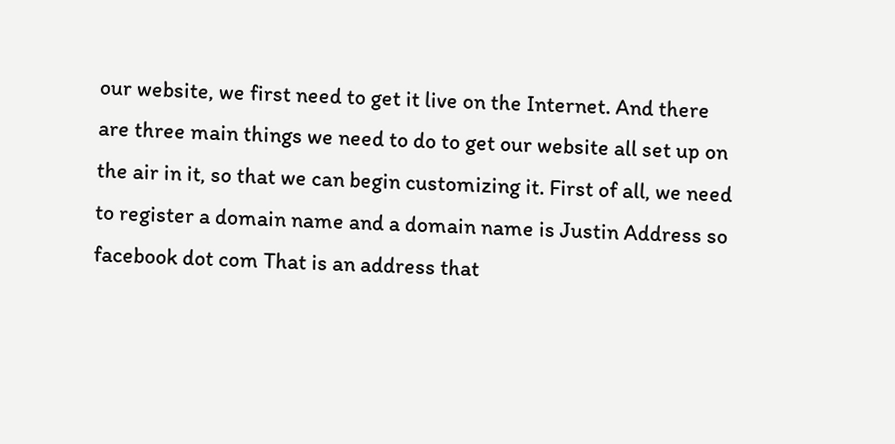our website, we first need to get it live on the Internet. And there are three main things we need to do to get our website all set up on the air in it, so that we can begin customizing it. First of all, we need to register a domain name and a domain name is Justin Address so facebook dot com That is an address that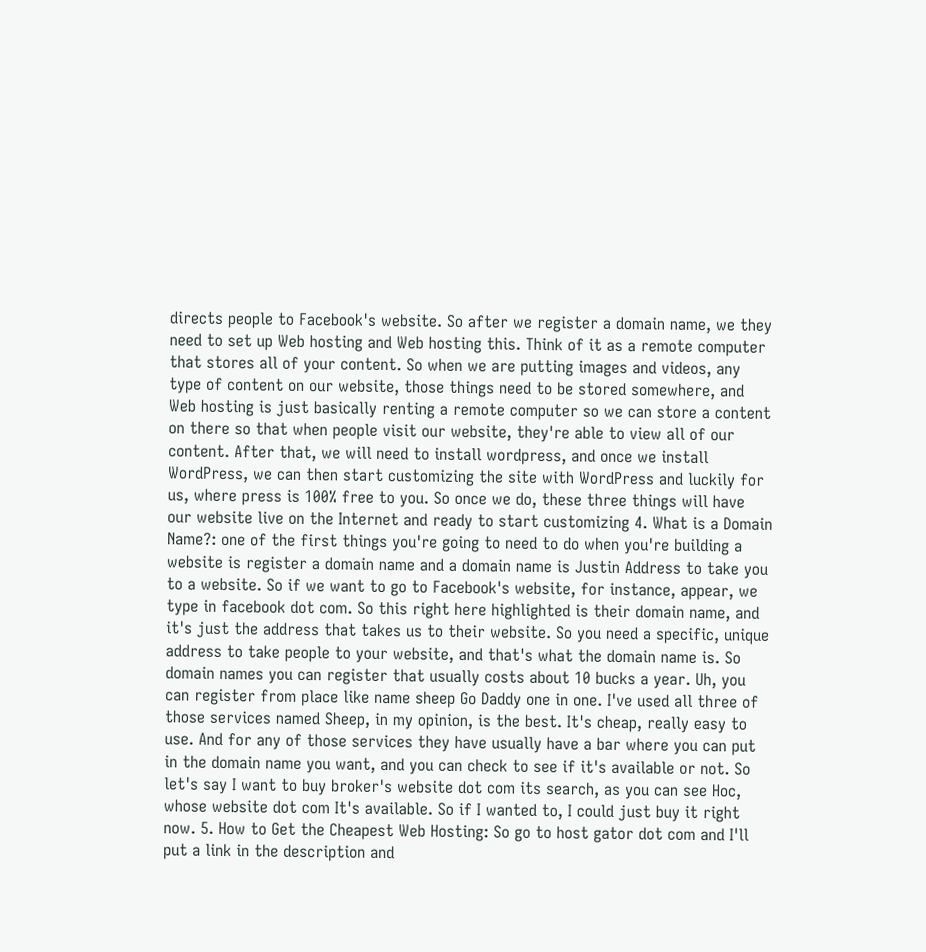directs people to Facebook's website. So after we register a domain name, we they need to set up Web hosting and Web hosting this. Think of it as a remote computer that stores all of your content. So when we are putting images and videos, any type of content on our website, those things need to be stored somewhere, and Web hosting is just basically renting a remote computer so we can store a content on there so that when people visit our website, they're able to view all of our content. After that, we will need to install wordpress, and once we install WordPress, we can then start customizing the site with WordPress and luckily for us, where press is 100% free to you. So once we do, these three things will have our website live on the Internet and ready to start customizing 4. What is a Domain Name?: one of the first things you're going to need to do when you're building a website is register a domain name and a domain name is Justin Address to take you to a website. So if we want to go to Facebook's website, for instance, appear, we type in facebook dot com. So this right here highlighted is their domain name, and it's just the address that takes us to their website. So you need a specific, unique address to take people to your website, and that's what the domain name is. So domain names you can register that usually costs about 10 bucks a year. Uh, you can register from place like name sheep Go Daddy one in one. I've used all three of those services named Sheep, in my opinion, is the best. It's cheap, really easy to use. And for any of those services they have usually have a bar where you can put in the domain name you want, and you can check to see if it's available or not. So let's say I want to buy broker's website dot com its search, as you can see Hoc, whose website dot com It's available. So if I wanted to, I could just buy it right now. 5. How to Get the Cheapest Web Hosting: So go to host gator dot com and I'll put a link in the description and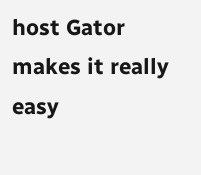host Gator makes it really easy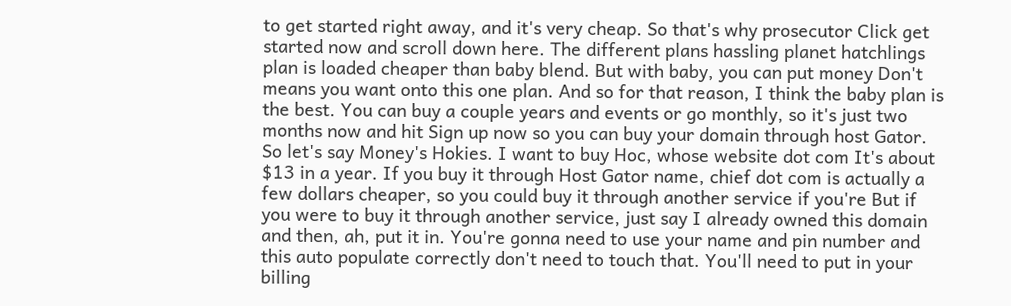to get started right away, and it's very cheap. So that's why prosecutor Click get started now and scroll down here. The different plans hassling planet hatchlings plan is loaded cheaper than baby blend. But with baby, you can put money Don't means you want onto this one plan. And so for that reason, I think the baby plan is the best. You can buy a couple years and events or go monthly, so it's just two months now and hit Sign up now so you can buy your domain through host Gator. So let's say Money's Hokies. I want to buy Hoc, whose website dot com It's about $13 in a year. If you buy it through Host Gator name, chief dot com is actually a few dollars cheaper, so you could buy it through another service if you're But if you were to buy it through another service, just say I already owned this domain and then, ah, put it in. You're gonna need to use your name and pin number and this auto populate correctly don't need to touch that. You'll need to put in your billing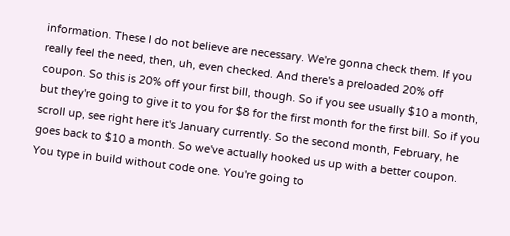information. These I do not believe are necessary. We're gonna check them. If you really feel the need, then, uh, even checked. And there's a preloaded 20% off coupon. So this is 20% off your first bill, though. So if you see usually $10 a month, but they're going to give it to you for $8 for the first month for the first bill. So if you scroll up, see right here it's January currently. So the second month, February, he goes back to $10 a month. So we've actually hooked us up with a better coupon. You type in build without code one. You're going to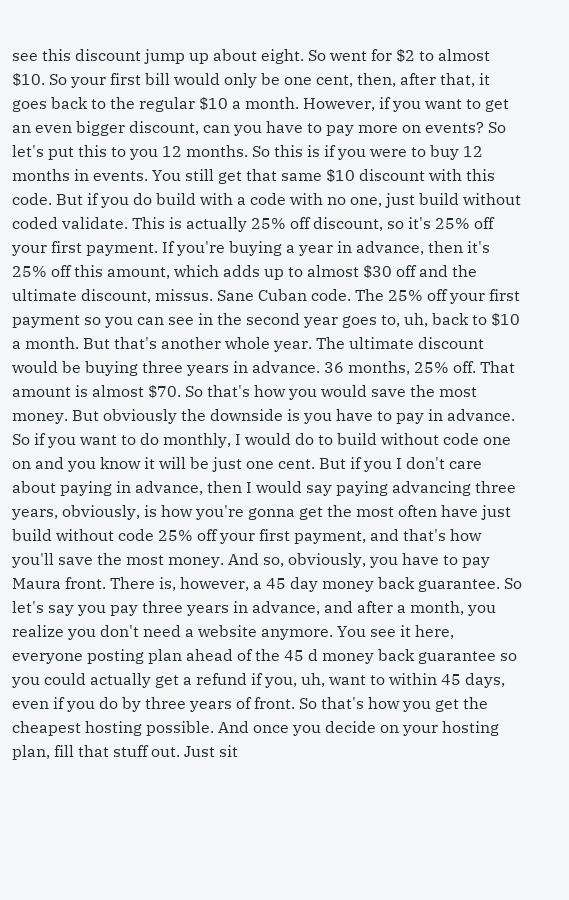see this discount jump up about eight. So went for $2 to almost $10. So your first bill would only be one cent, then, after that, it goes back to the regular $10 a month. However, if you want to get an even bigger discount, can you have to pay more on events? So let's put this to you 12 months. So this is if you were to buy 12 months in events. You still get that same $10 discount with this code. But if you do build with a code with no one, just build without coded validate. This is actually 25% off discount, so it's 25% off your first payment. If you're buying a year in advance, then it's 25% off this amount, which adds up to almost $30 off and the ultimate discount, missus. Sane Cuban code. The 25% off your first payment so you can see in the second year goes to, uh, back to $10 a month. But that's another whole year. The ultimate discount would be buying three years in advance. 36 months, 25% off. That amount is almost $70. So that's how you would save the most money. But obviously the downside is you have to pay in advance. So if you want to do monthly, I would do to build without code one on and you know it will be just one cent. But if you I don't care about paying in advance, then I would say paying advancing three years, obviously, is how you're gonna get the most often have just build without code 25% off your first payment, and that's how you'll save the most money. And so, obviously, you have to pay Maura front. There is, however, a 45 day money back guarantee. So let's say you pay three years in advance, and after a month, you realize you don't need a website anymore. You see it here, everyone posting plan ahead of the 45 d money back guarantee so you could actually get a refund if you, uh, want to within 45 days, even if you do by three years of front. So that's how you get the cheapest hosting possible. And once you decide on your hosting plan, fill that stuff out. Just sit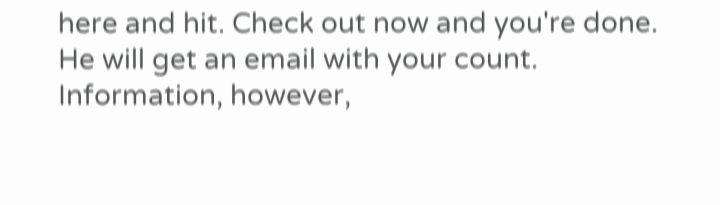here and hit. Check out now and you're done. He will get an email with your count. Information, however,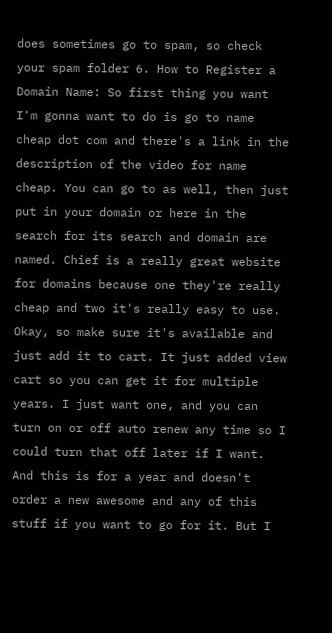does sometimes go to spam, so check your spam folder 6. How to Register a Domain Name: So first thing you want I'm gonna want to do is go to name cheap dot com and there's a link in the description of the video for name cheap. You can go to as well, then just put in your domain or here in the search for its search and domain are named. Chief is a really great website for domains because one they're really cheap and two it's really easy to use. Okay, so make sure it's available and just add it to cart. It just added view cart so you can get it for multiple years. I just want one, and you can turn on or off auto renew any time so I could turn that off later if I want. And this is for a year and doesn't order a new awesome and any of this stuff if you want to go for it. But I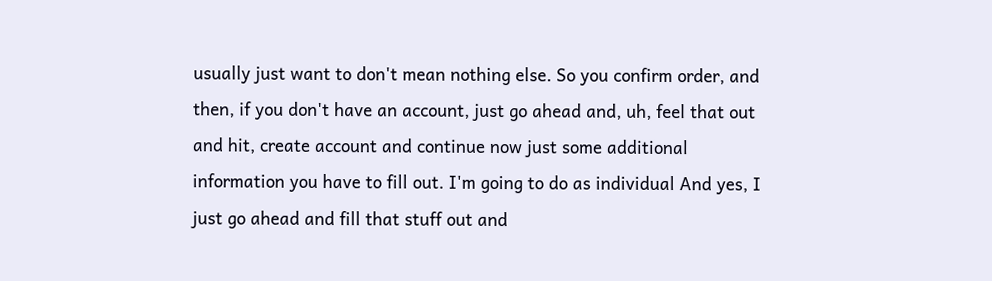usually just want to don't mean nothing else. So you confirm order, and then, if you don't have an account, just go ahead and, uh, feel that out and hit, create account and continue now just some additional information you have to fill out. I'm going to do as individual And yes, I just go ahead and fill that stuff out and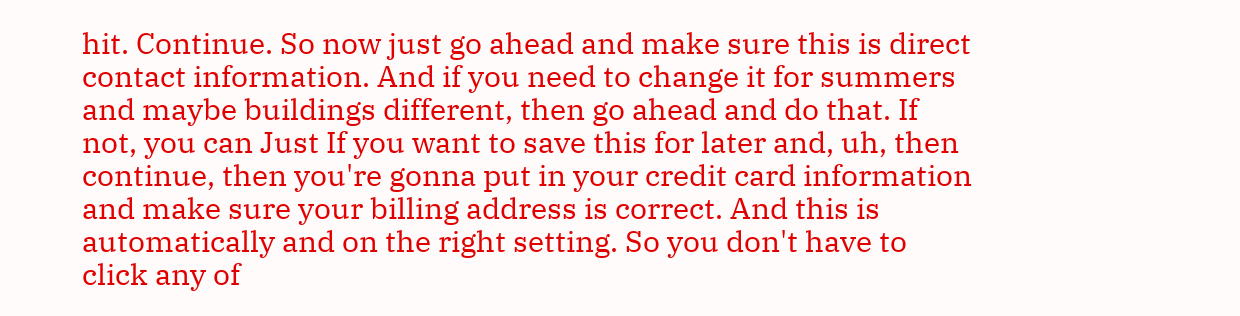hit. Continue. So now just go ahead and make sure this is direct contact information. And if you need to change it for summers and maybe buildings different, then go ahead and do that. If not, you can Just If you want to save this for later and, uh, then continue, then you're gonna put in your credit card information and make sure your billing address is correct. And this is automatically and on the right setting. So you don't have to click any of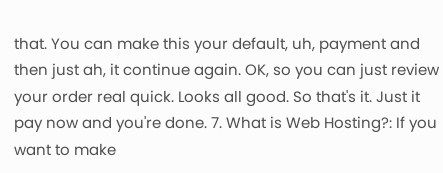that. You can make this your default, uh, payment and then just ah, it continue again. OK, so you can just review your order real quick. Looks all good. So that's it. Just it pay now and you're done. 7. What is Web Hosting?: If you want to make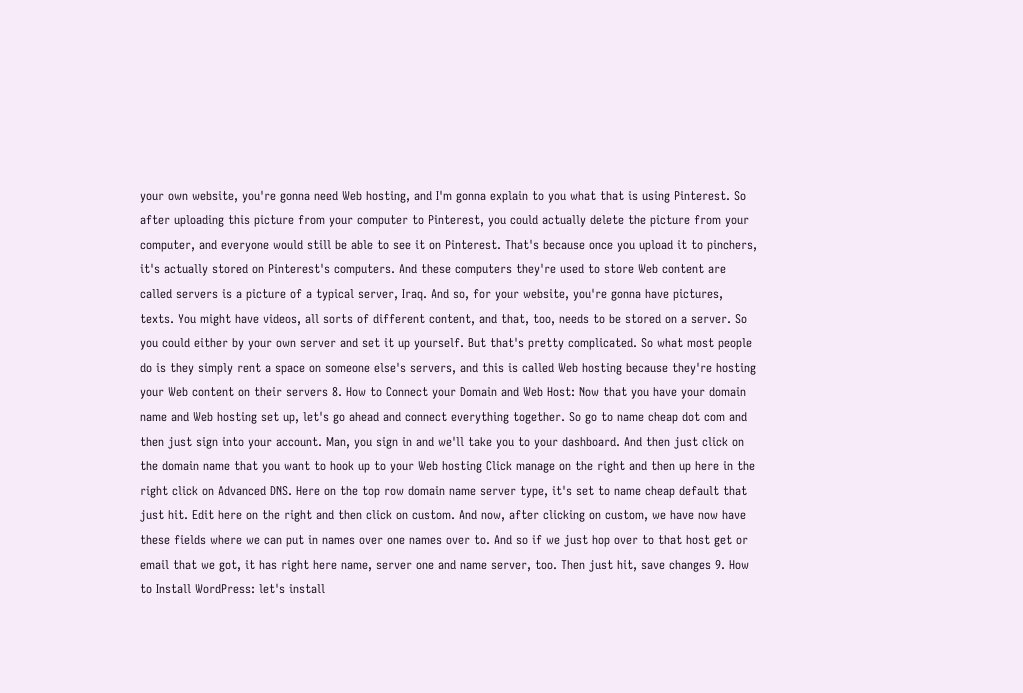your own website, you're gonna need Web hosting, and I'm gonna explain to you what that is using Pinterest. So after uploading this picture from your computer to Pinterest, you could actually delete the picture from your computer, and everyone would still be able to see it on Pinterest. That's because once you upload it to pinchers, it's actually stored on Pinterest's computers. And these computers they're used to store Web content are called servers is a picture of a typical server, Iraq. And so, for your website, you're gonna have pictures, texts. You might have videos, all sorts of different content, and that, too, needs to be stored on a server. So you could either by your own server and set it up yourself. But that's pretty complicated. So what most people do is they simply rent a space on someone else's servers, and this is called Web hosting because they're hosting your Web content on their servers 8. How to Connect your Domain and Web Host: Now that you have your domain name and Web hosting set up, let's go ahead and connect everything together. So go to name cheap dot com and then just sign into your account. Man, you sign in and we'll take you to your dashboard. And then just click on the domain name that you want to hook up to your Web hosting Click manage on the right and then up here in the right click on Advanced DNS. Here on the top row domain name server type, it's set to name cheap default that just hit. Edit here on the right and then click on custom. And now, after clicking on custom, we have now have these fields where we can put in names over one names over to. And so if we just hop over to that host get or email that we got, it has right here name, server one and name server, too. Then just hit, save changes 9. How to Install WordPress: let's install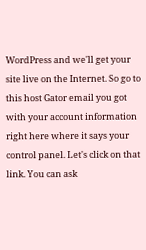WordPress and we'll get your site live on the Internet. So go to this host Gator email you got with your account information right here where it says your control panel. Let's click on that link. You can ask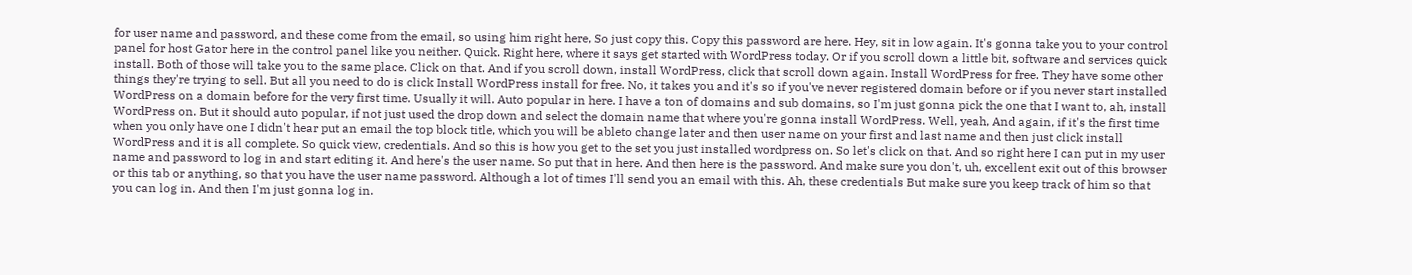for user name and password, and these come from the email, so using him right here, So just copy this. Copy this password are here. Hey, sit in low again. It's gonna take you to your control panel for host Gator here in the control panel like you neither. Quick. Right here, where it says get started with WordPress today. Or if you scroll down a little bit, software and services quick install. Both of those will take you to the same place. Click on that. And if you scroll down, install WordPress, click that scroll down again. Install WordPress for free. They have some other things they're trying to sell. But all you need to do is click Install WordPress install for free. No, it takes you and it's so if you've never registered domain before or if you never start installed WordPress on a domain before for the very first time. Usually it will. Auto popular in here. I have a ton of domains and sub domains, so I'm just gonna pick the one that I want to, ah, install WordPress on. But it should auto popular, if not just used the drop down and select the domain name that where you're gonna install WordPress. Well, yeah, And again, if it's the first time when you only have one I didn't hear put an email the top block title, which you will be ableto change later and then user name on your first and last name and then just click install WordPress and it is all complete. So quick view, credentials. And so this is how you get to the set you just installed wordpress on. So let's click on that. And so right here I can put in my user name and password to log in and start editing it. And here's the user name. So put that in here. And then here is the password. And make sure you don't, uh, excellent exit out of this browser or this tab or anything, so that you have the user name password. Although a lot of times I'll send you an email with this. Ah, these credentials But make sure you keep track of him so that you can log in. And then I'm just gonna log in.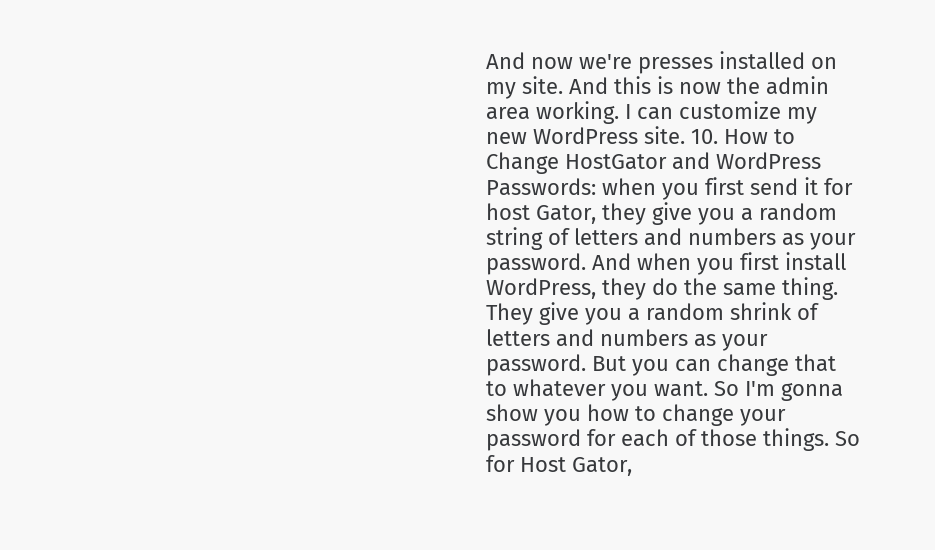And now we're presses installed on my site. And this is now the admin area working. I can customize my new WordPress site. 10. How to Change HostGator and WordPress Passwords: when you first send it for host Gator, they give you a random string of letters and numbers as your password. And when you first install WordPress, they do the same thing. They give you a random shrink of letters and numbers as your password. But you can change that to whatever you want. So I'm gonna show you how to change your password for each of those things. So for Host Gator,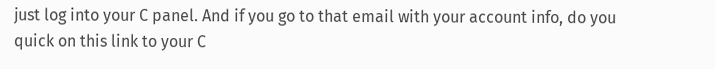just log into your C panel. And if you go to that email with your account info, do you quick on this link to your C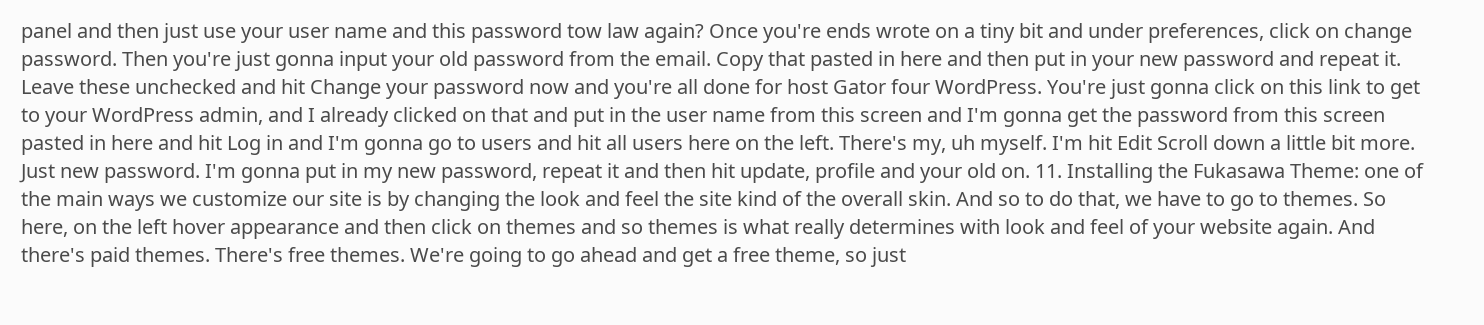panel and then just use your user name and this password tow law again? Once you're ends wrote on a tiny bit and under preferences, click on change password. Then you're just gonna input your old password from the email. Copy that pasted in here and then put in your new password and repeat it. Leave these unchecked and hit Change your password now and you're all done for host Gator four WordPress. You're just gonna click on this link to get to your WordPress admin, and I already clicked on that and put in the user name from this screen and I'm gonna get the password from this screen pasted in here and hit Log in and I'm gonna go to users and hit all users here on the left. There's my, uh myself. I'm hit Edit Scroll down a little bit more. Just new password. I'm gonna put in my new password, repeat it and then hit update, profile and your old on. 11. Installing the Fukasawa Theme: one of the main ways we customize our site is by changing the look and feel the site kind of the overall skin. And so to do that, we have to go to themes. So here, on the left hover appearance and then click on themes and so themes is what really determines with look and feel of your website again. And there's paid themes. There's free themes. We're going to go ahead and get a free theme, so just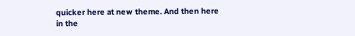quicker here at new theme. And then here in the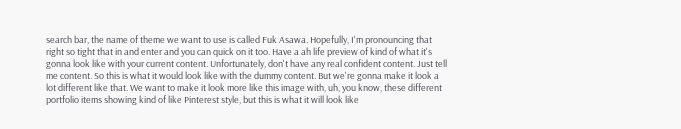search bar, the name of theme we want to use is called Fuk Asawa. Hopefully, I'm pronouncing that right so tight that in and enter and you can quick on it too. Have a ah life preview of kind of what it's gonna look like with your current content. Unfortunately, don't have any real confident content. Just tell me content. So this is what it would look like with the dummy content. But we're gonna make it look a lot different like that. We want to make it look more like this image with, uh, you know, these different portfolio items showing kind of like Pinterest style, but this is what it will look like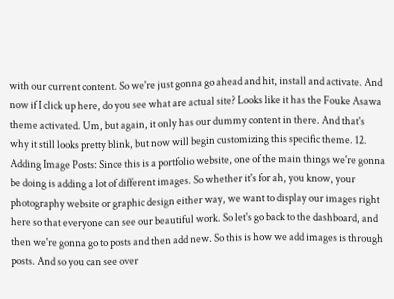with our current content. So we're just gonna go ahead and hit, install and activate. And now if I click up here, do you see what are actual site? Looks like it has the Fouke Asawa theme activated. Um, but again, it only has our dummy content in there. And that's why it still looks pretty blink, but now will begin customizing this specific theme. 12. Adding Image Posts: Since this is a portfolio website, one of the main things we're gonna be doing is adding a lot of different images. So whether it's for ah, you know, your photography website or graphic design either way, we want to display our images right here so that everyone can see our beautiful work. So let's go back to the dashboard, and then we're gonna go to posts and then add new. So this is how we add images is through posts. And so you can see over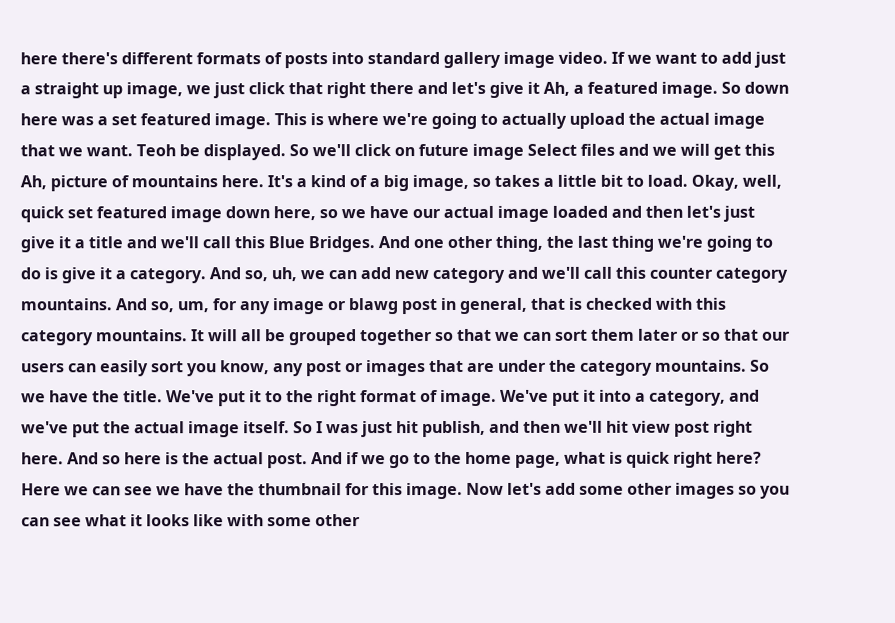here there's different formats of posts into standard gallery image video. If we want to add just a straight up image, we just click that right there and let's give it Ah, a featured image. So down here was a set featured image. This is where we're going to actually upload the actual image that we want. Teoh be displayed. So we'll click on future image Select files and we will get this Ah, picture of mountains here. It's a kind of a big image, so takes a little bit to load. Okay, well, quick set featured image down here, so we have our actual image loaded and then let's just give it a title and we'll call this Blue Bridges. And one other thing, the last thing we're going to do is give it a category. And so, uh, we can add new category and we'll call this counter category mountains. And so, um, for any image or blawg post in general, that is checked with this category mountains. It will all be grouped together so that we can sort them later or so that our users can easily sort you know, any post or images that are under the category mountains. So we have the title. We've put it to the right format of image. We've put it into a category, and we've put the actual image itself. So I was just hit publish, and then we'll hit view post right here. And so here is the actual post. And if we go to the home page, what is quick right here? Here we can see we have the thumbnail for this image. Now let's add some other images so you can see what it looks like with some other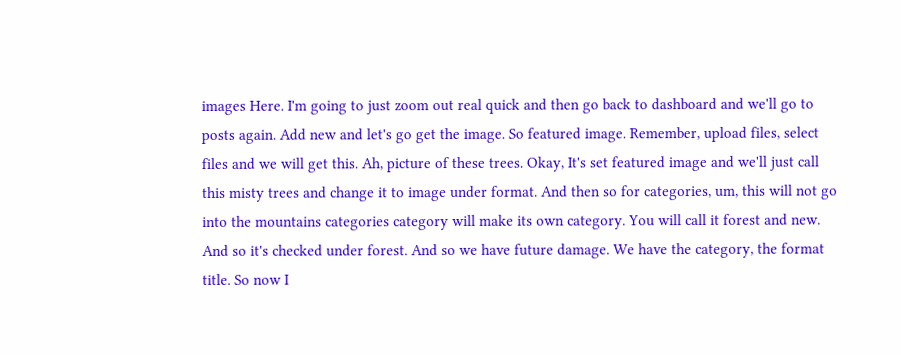images Here. I'm going to just zoom out real quick and then go back to dashboard and we'll go to posts again. Add new and let's go get the image. So featured image. Remember, upload files, select files and we will get this. Ah, picture of these trees. Okay, It's set featured image and we'll just call this misty trees and change it to image under format. And then so for categories, um, this will not go into the mountains categories category will make its own category. You will call it forest and new. And so it's checked under forest. And so we have future damage. We have the category, the format title. So now I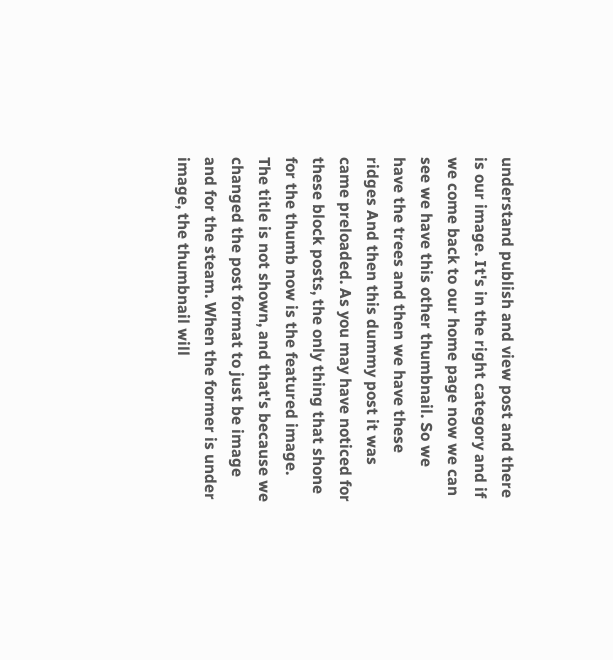understand publish and view post and there is our image. It's in the right category and if we come back to our home page now we can see we have this other thumbnail. So we have the trees and then we have these ridges And then this dummy post it was came preloaded. As you may have noticed for these block posts, the only thing that shone for the thumb now is the featured image. The title is not shown, and that's because we changed the post format to just be image and for the steam. When the former is under image, the thumbnail will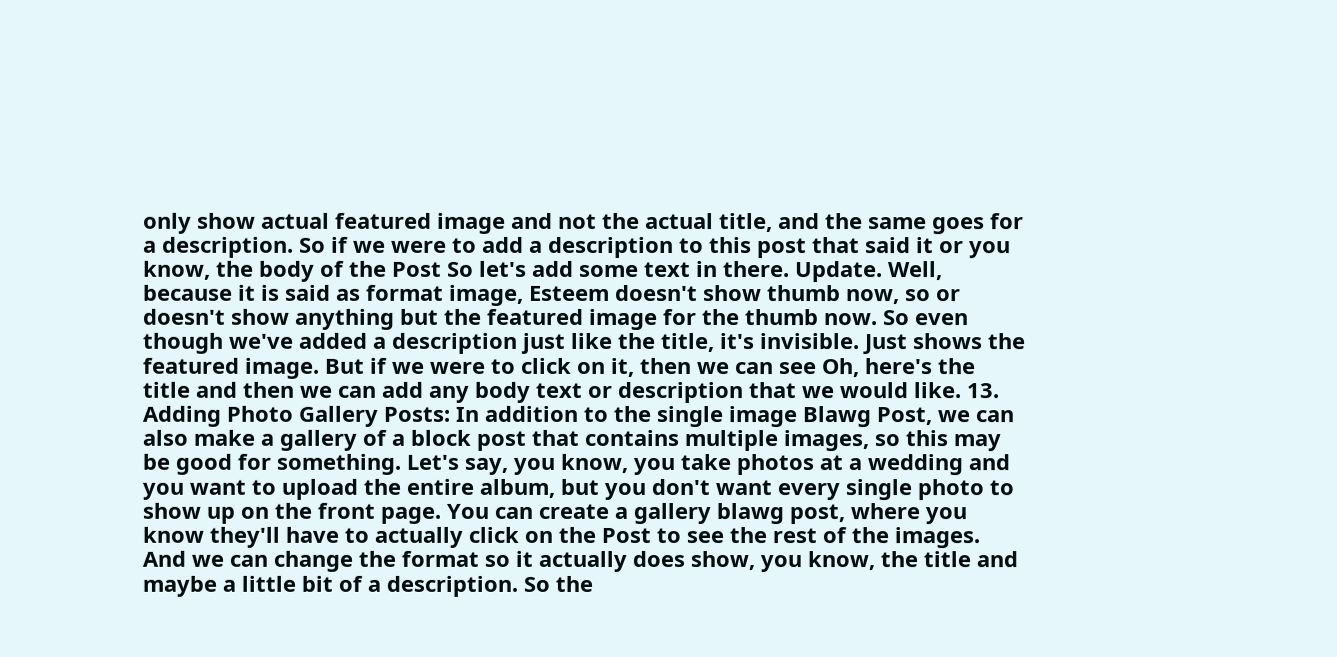only show actual featured image and not the actual title, and the same goes for a description. So if we were to add a description to this post that said it or you know, the body of the Post So let's add some text in there. Update. Well, because it is said as format image, Esteem doesn't show thumb now, so or doesn't show anything but the featured image for the thumb now. So even though we've added a description just like the title, it's invisible. Just shows the featured image. But if we were to click on it, then we can see Oh, here's the title and then we can add any body text or description that we would like. 13. Adding Photo Gallery Posts: In addition to the single image Blawg Post, we can also make a gallery of a block post that contains multiple images, so this may be good for something. Let's say, you know, you take photos at a wedding and you want to upload the entire album, but you don't want every single photo to show up on the front page. You can create a gallery blawg post, where you know they'll have to actually click on the Post to see the rest of the images. And we can change the format so it actually does show, you know, the title and maybe a little bit of a description. So the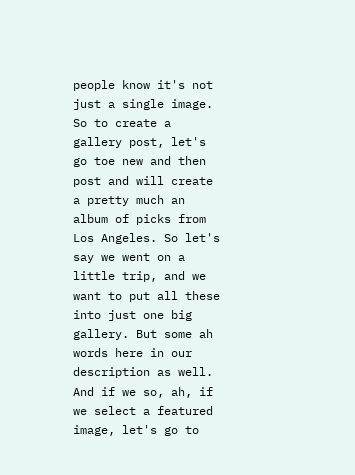people know it's not just a single image. So to create a gallery post, let's go toe new and then post and will create a pretty much an album of picks from Los Angeles. So let's say we went on a little trip, and we want to put all these into just one big gallery. But some ah words here in our description as well. And if we so, ah, if we select a featured image, let's go to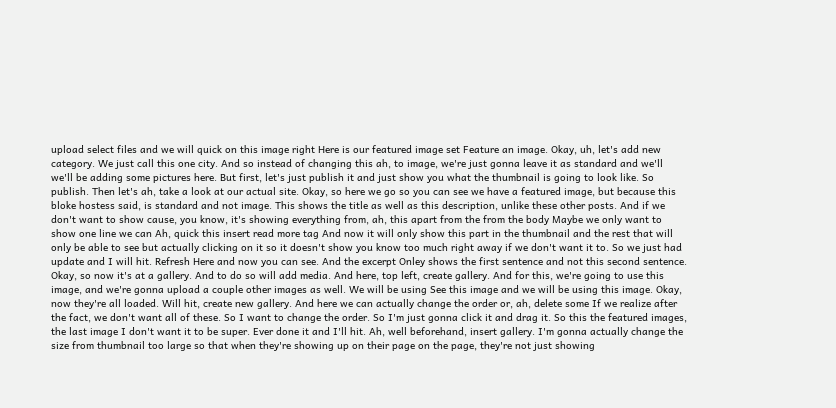upload select files and we will quick on this image right Here is our featured image set Feature an image. Okay, uh, let's add new category. We just call this one city. And so instead of changing this ah, to image, we're just gonna leave it as standard and we'll we'll be adding some pictures here. But first, let's just publish it and just show you what the thumbnail is going to look like. So publish. Then let's ah, take a look at our actual site. Okay, so here we go so you can see we have a featured image, but because this bloke hostess said, is standard and not image. This shows the title as well as this description, unlike these other posts. And if we don't want to show cause, you know, it's showing everything from, ah, this apart from the from the body Maybe we only want to show one line we can Ah, quick this insert read more tag And now it will only show this part in the thumbnail and the rest that will only be able to see but actually clicking on it so it doesn't show you know too much right away if we don't want it to. So we just had update and I will hit. Refresh Here and now you can see. And the excerpt Onley shows the first sentence and not this second sentence. Okay, so now it's at a gallery. And to do so will add media. And here, top left, create gallery. And for this, we're going to use this image, and we're gonna upload a couple other images as well. We will be using See this image and we will be using this image. Okay, now they're all loaded. Will hit, create new gallery. And here we can actually change the order or, ah, delete some If we realize after the fact, we don't want all of these. So I want to change the order. So I'm just gonna click it and drag it. So this the featured images, the last image I don't want it to be super. Ever done it and I'll hit. Ah, well beforehand, insert gallery. I'm gonna actually change the size from thumbnail too large so that when they're showing up on their page on the page, they're not just showing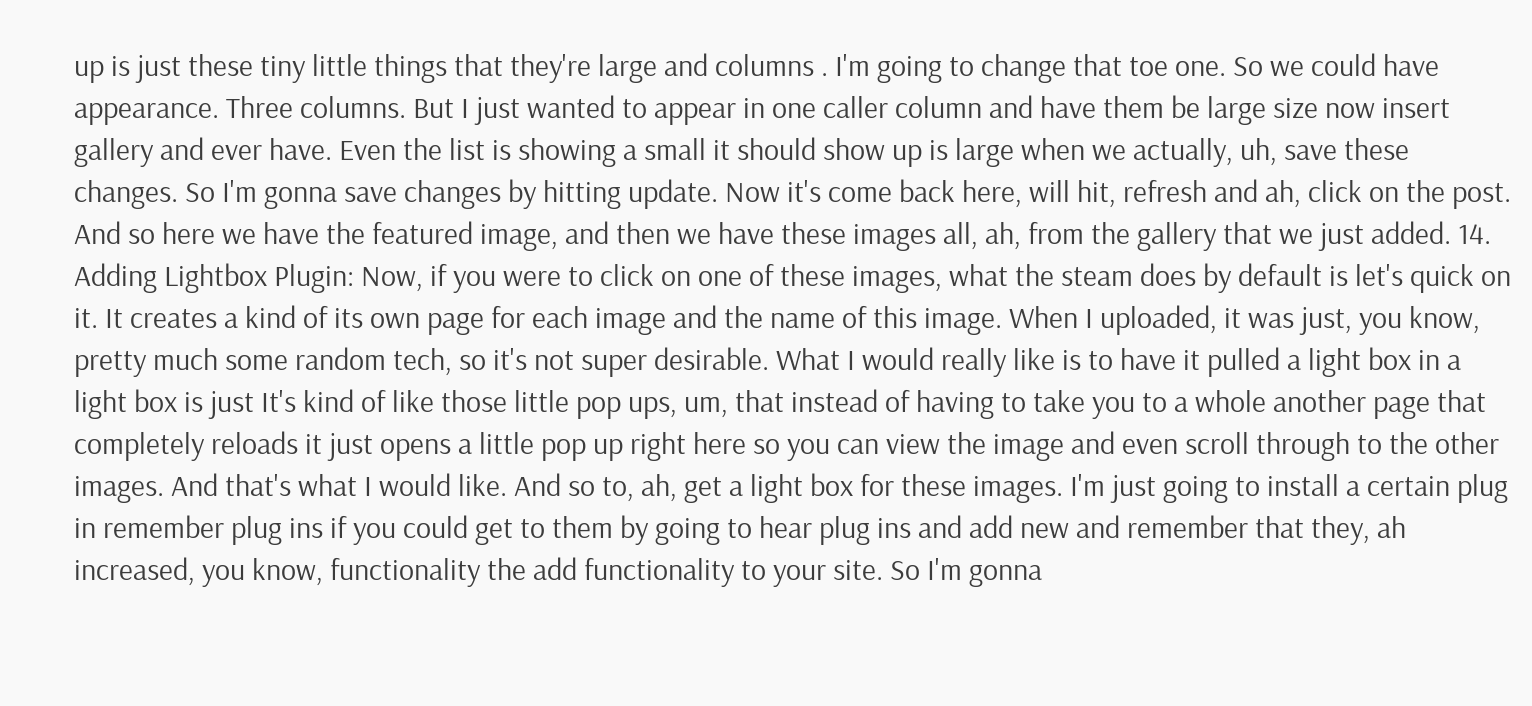up is just these tiny little things that they're large and columns . I'm going to change that toe one. So we could have appearance. Three columns. But I just wanted to appear in one caller column and have them be large size now insert gallery and ever have. Even the list is showing a small it should show up is large when we actually, uh, save these changes. So I'm gonna save changes by hitting update. Now it's come back here, will hit, refresh and ah, click on the post. And so here we have the featured image, and then we have these images all, ah, from the gallery that we just added. 14. Adding Lightbox Plugin: Now, if you were to click on one of these images, what the steam does by default is let's quick on it. It creates a kind of its own page for each image and the name of this image. When I uploaded, it was just, you know, pretty much some random tech, so it's not super desirable. What I would really like is to have it pulled a light box in a light box is just It's kind of like those little pop ups, um, that instead of having to take you to a whole another page that completely reloads it just opens a little pop up right here so you can view the image and even scroll through to the other images. And that's what I would like. And so to, ah, get a light box for these images. I'm just going to install a certain plug in remember plug ins if you could get to them by going to hear plug ins and add new and remember that they, ah increased, you know, functionality the add functionality to your site. So I'm gonna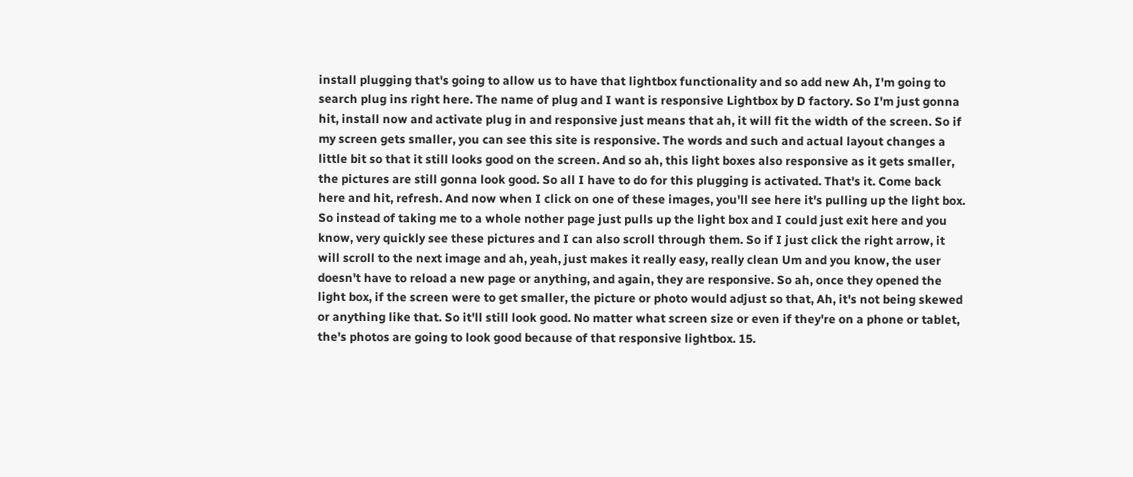install plugging that's going to allow us to have that lightbox functionality and so add new Ah, I'm going to search plug ins right here. The name of plug and I want is responsive Lightbox by D factory. So I'm just gonna hit, install now and activate plug in and responsive just means that ah, it will fit the width of the screen. So if my screen gets smaller, you can see this site is responsive. The words and such and actual layout changes a little bit so that it still looks good on the screen. And so ah, this light boxes also responsive as it gets smaller, the pictures are still gonna look good. So all I have to do for this plugging is activated. That's it. Come back here and hit, refresh. And now when I click on one of these images, you'll see here it's pulling up the light box. So instead of taking me to a whole nother page just pulls up the light box and I could just exit here and you know, very quickly see these pictures and I can also scroll through them. So if I just click the right arrow, it will scroll to the next image and ah, yeah, just makes it really easy, really clean Um and you know, the user doesn't have to reload a new page or anything, and again, they are responsive. So ah, once they opened the light box, if the screen were to get smaller, the picture or photo would adjust so that, Ah, it's not being skewed or anything like that. So it'll still look good. No matter what screen size or even if they're on a phone or tablet, the's photos are going to look good because of that responsive lightbox. 15.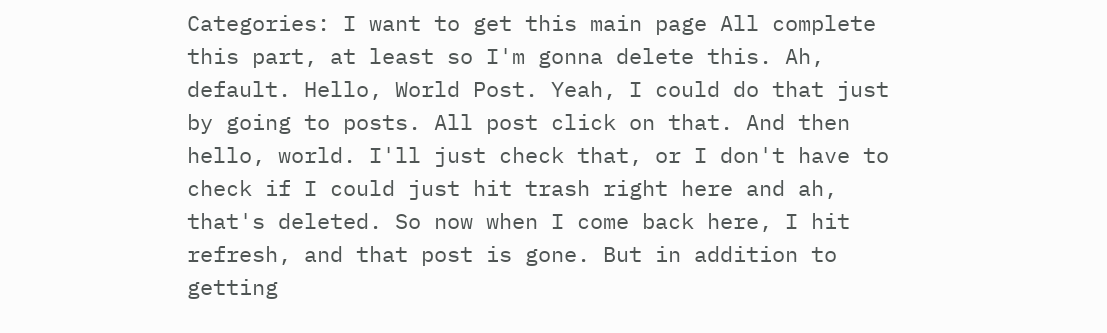Categories: I want to get this main page All complete this part, at least so I'm gonna delete this. Ah, default. Hello, World Post. Yeah, I could do that just by going to posts. All post click on that. And then hello, world. I'll just check that, or I don't have to check if I could just hit trash right here and ah, that's deleted. So now when I come back here, I hit refresh, and that post is gone. But in addition to getting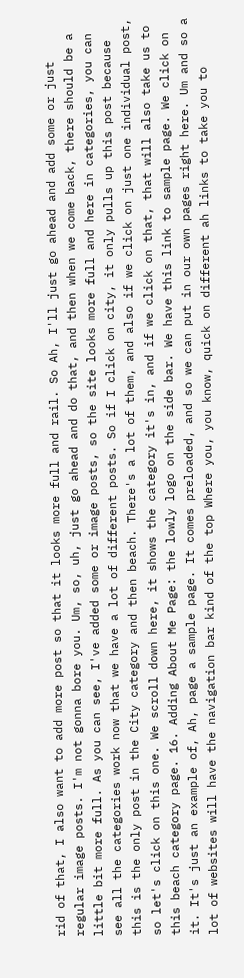rid of that, I also want to add more post so that it looks more full and rail. So Ah, I'll just go ahead and add some or just regular image posts. I'm not gonna bore you. Um, so, uh, just go ahead and do that, and then when we come back, there should be a little bit more full. As you can see, I've added some or image posts, so the site looks more full and here in categories, you can see all the categories work now that we have a lot of different posts. So if I click on city, it only pulls up this post because this is the only post in the City category and then beach. There's a lot of them, and also if we click on just one individual post, so let's click on this one. We scroll down here, it shows the category it's in, and if we click on that, that will also take us to this beach category page. 16. Adding About Me Page: the lowly logo on the side bar. We have this link to sample page. We click on it. It's just an example of, Ah, page a sample page. It comes preloaded, and so we can put in our own pages right here. Um and so a lot of websites will have the navigation bar kind of the top Where you, you know, quick on different ah links to take you to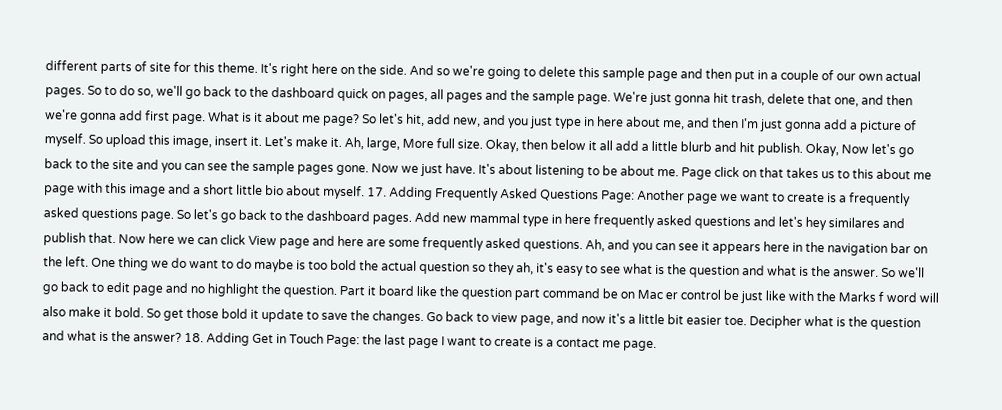different parts of site for this theme. It's right here on the side. And so we're going to delete this sample page and then put in a couple of our own actual pages. So to do so, we'll go back to the dashboard quick on pages, all pages and the sample page. We're just gonna hit trash, delete that one, and then we're gonna add first page. What is it about me page? So let's hit, add new, and you just type in here about me, and then I'm just gonna add a picture of myself. So upload this image, insert it. Let's make it. Ah, large, More full size. Okay, then below it all add a little blurb and hit publish. Okay, Now let's go back to the site and you can see the sample pages gone. Now we just have. It's about listening to be about me. Page click on that takes us to this about me page with this image and a short little bio about myself. 17. Adding Frequently Asked Questions Page: Another page we want to create is a frequently asked questions page. So let's go back to the dashboard pages. Add new mammal type in here frequently asked questions and let's hey similares and publish that. Now here we can click View page and here are some frequently asked questions. Ah, and you can see it appears here in the navigation bar on the left. One thing we do want to do maybe is too bold the actual question so they ah, it's easy to see what is the question and what is the answer. So we'll go back to edit page and no highlight the question. Part it board like the question part command be on Mac er control be just like with the Marks f word will also make it bold. So get those bold it update to save the changes. Go back to view page, and now it's a little bit easier toe. Decipher what is the question and what is the answer? 18. Adding Get in Touch Page: the last page I want to create is a contact me page.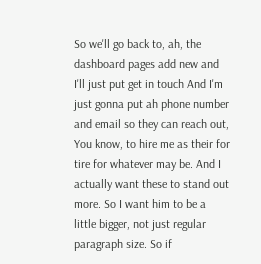So we'll go back to, ah, the dashboard pages add new and I'll just put get in touch And I'm just gonna put ah phone number and email so they can reach out, You know, to hire me as their for tire for whatever may be. And I actually want these to stand out more. So I want him to be a little bigger, not just regular paragraph size. So if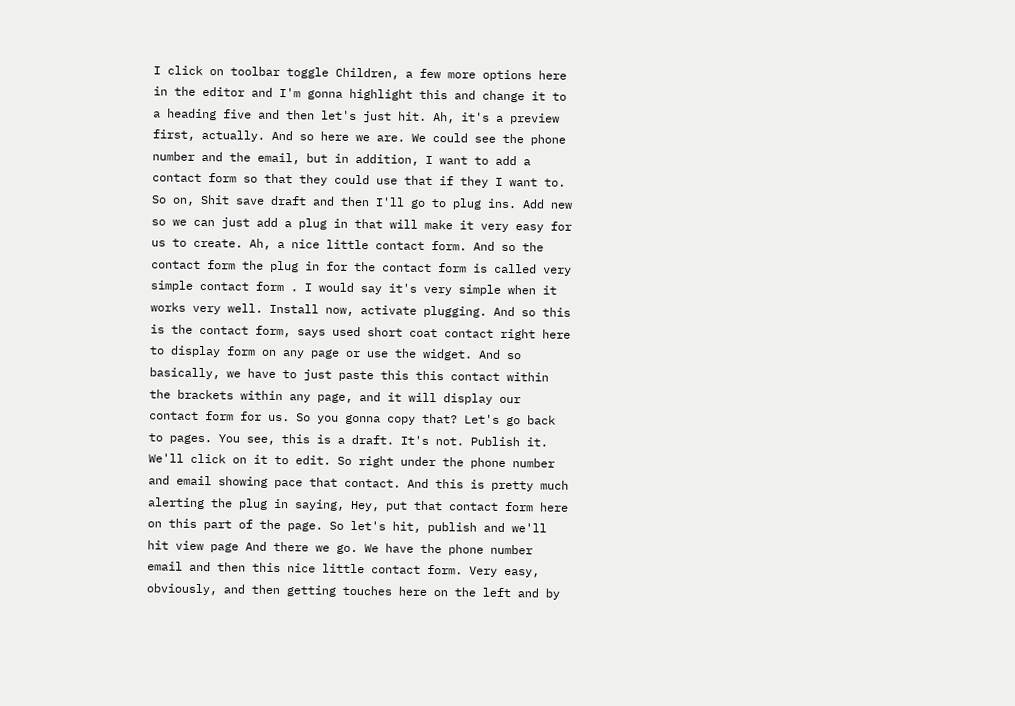I click on toolbar toggle Children, a few more options here in the editor and I'm gonna highlight this and change it to a heading five and then let's just hit. Ah, it's a preview first, actually. And so here we are. We could see the phone number and the email, but in addition, I want to add a contact form so that they could use that if they I want to. So on, Shit save draft and then I'll go to plug ins. Add new so we can just add a plug in that will make it very easy for us to create. Ah, a nice little contact form. And so the contact form the plug in for the contact form is called very simple contact form . I would say it's very simple when it works very well. Install now, activate plugging. And so this is the contact form, says used short coat contact right here to display form on any page or use the widget. And so basically, we have to just paste this this contact within the brackets within any page, and it will display our contact form for us. So you gonna copy that? Let's go back to pages. You see, this is a draft. It's not. Publish it. We'll click on it to edit. So right under the phone number and email showing pace that contact. And this is pretty much alerting the plug in saying, Hey, put that contact form here on this part of the page. So let's hit, publish and we'll hit view page And there we go. We have the phone number email and then this nice little contact form. Very easy, obviously, and then getting touches here on the left and by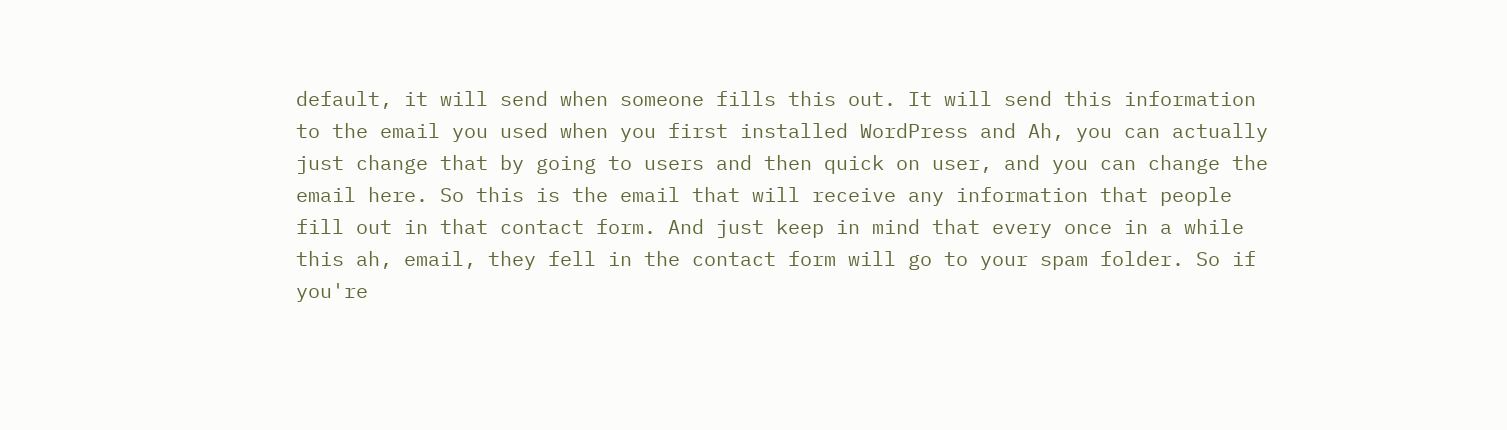default, it will send when someone fills this out. It will send this information to the email you used when you first installed WordPress and Ah, you can actually just change that by going to users and then quick on user, and you can change the email here. So this is the email that will receive any information that people fill out in that contact form. And just keep in mind that every once in a while this ah, email, they fell in the contact form will go to your spam folder. So if you're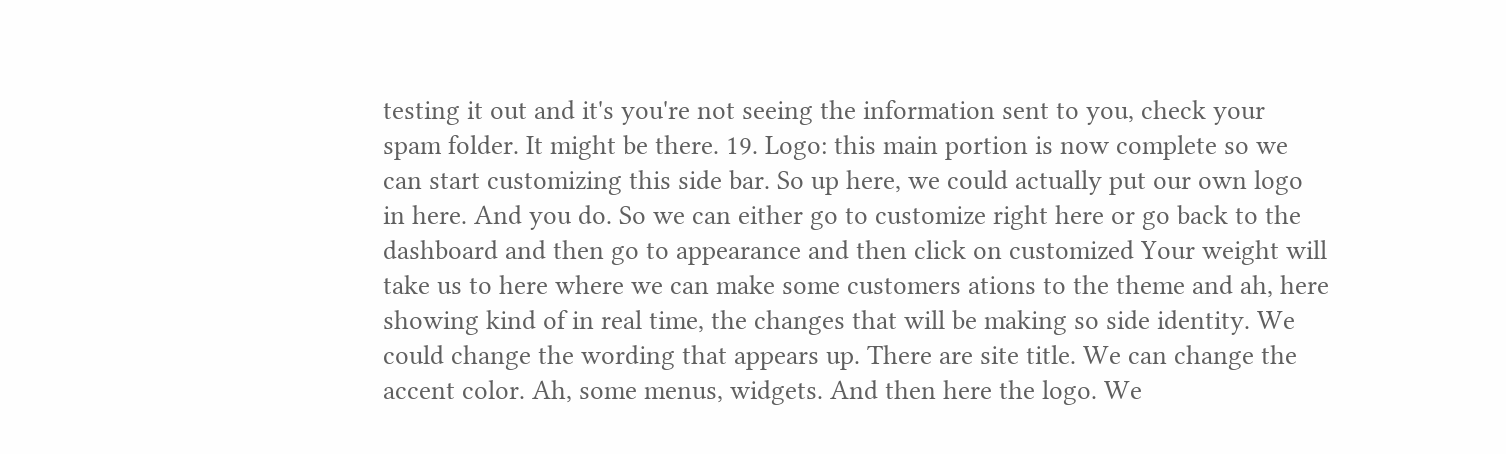testing it out and it's you're not seeing the information sent to you, check your spam folder. It might be there. 19. Logo: this main portion is now complete so we can start customizing this side bar. So up here, we could actually put our own logo in here. And you do. So we can either go to customize right here or go back to the dashboard and then go to appearance and then click on customized Your weight will take us to here where we can make some customers ations to the theme and ah, here showing kind of in real time, the changes that will be making so side identity. We could change the wording that appears up. There are site title. We can change the accent color. Ah, some menus, widgets. And then here the logo. We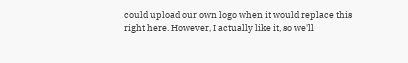could upload our own logo when it would replace this right here. However, I actually like it, so we'll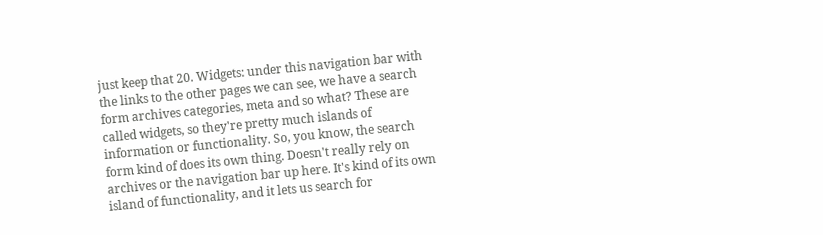just keep that 20. Widgets: under this navigation bar with the links to the other pages we can see, we have a search form archives categories, meta and so what? These are called widgets, so they're pretty much islands of information or functionality. So, you know, the search form kind of does its own thing. Doesn't really rely on archives or the navigation bar up here. It's kind of its own island of functionality, and it lets us search for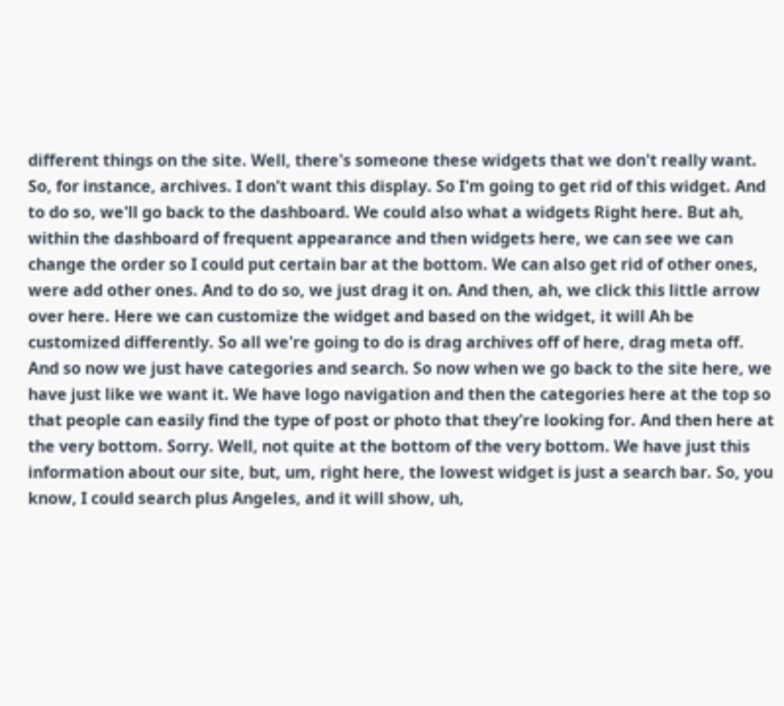different things on the site. Well, there's someone these widgets that we don't really want. So, for instance, archives. I don't want this display. So I'm going to get rid of this widget. And to do so, we'll go back to the dashboard. We could also what a widgets Right here. But ah, within the dashboard of frequent appearance and then widgets here, we can see we can change the order so I could put certain bar at the bottom. We can also get rid of other ones, were add other ones. And to do so, we just drag it on. And then, ah, we click this little arrow over here. Here we can customize the widget and based on the widget, it will Ah be customized differently. So all we're going to do is drag archives off of here, drag meta off. And so now we just have categories and search. So now when we go back to the site here, we have just like we want it. We have logo navigation and then the categories here at the top so that people can easily find the type of post or photo that they're looking for. And then here at the very bottom. Sorry. Well, not quite at the bottom of the very bottom. We have just this information about our site, but, um, right here, the lowest widget is just a search bar. So, you know, I could search plus Angeles, and it will show, uh,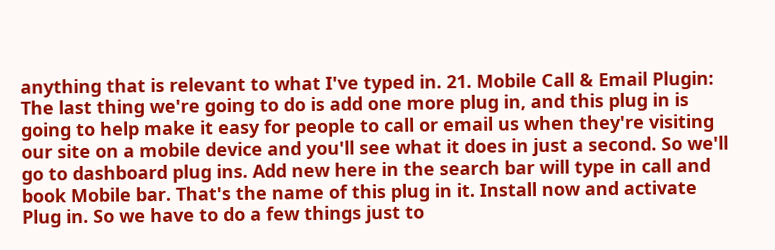anything that is relevant to what I've typed in. 21. Mobile Call & Email Plugin: The last thing we're going to do is add one more plug in, and this plug in is going to help make it easy for people to call or email us when they're visiting our site on a mobile device and you'll see what it does in just a second. So we'll go to dashboard plug ins. Add new here in the search bar will type in call and book Mobile bar. That's the name of this plug in it. Install now and activate Plug in. So we have to do a few things just to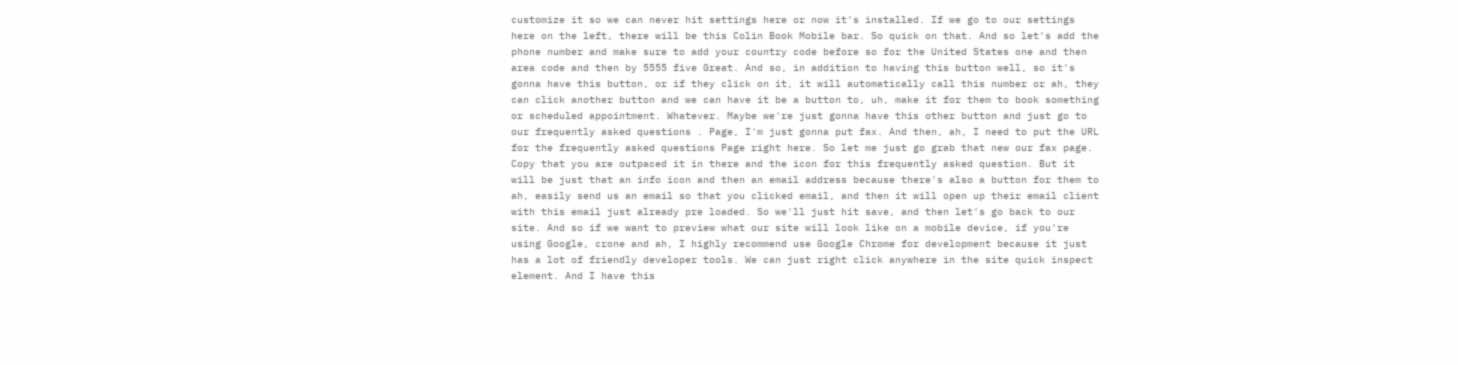customize it so we can never hit settings here or now it's installed. If we go to our settings here on the left, there will be this Colin Book Mobile bar. So quick on that. And so let's add the phone number and make sure to add your country code before so for the United States one and then area code and then by 5555 five Great. And so, in addition to having this button well, so it's gonna have this button, or if they click on it, it will automatically call this number or ah, they can click another button and we can have it be a button to, uh, make it for them to book something or scheduled appointment. Whatever. Maybe we're just gonna have this other button and just go to our frequently asked questions . Page, I'm just gonna put fax. And then, ah, I need to put the URL for the frequently asked questions Page right here. So let me just go grab that new our fax page. Copy that you are outpaced it in there and the icon for this frequently asked question. But it will be just that an info icon and then an email address because there's also a button for them to ah, easily send us an email so that you clicked email, and then it will open up their email client with this email just already pre loaded. So we'll just hit save, and then let's go back to our site. And so if we want to preview what our site will look like on a mobile device, if you're using Google, crone and ah, I highly recommend use Google Chrome for development because it just has a lot of friendly developer tools. We can just right click anywhere in the site quick inspect element. And I have this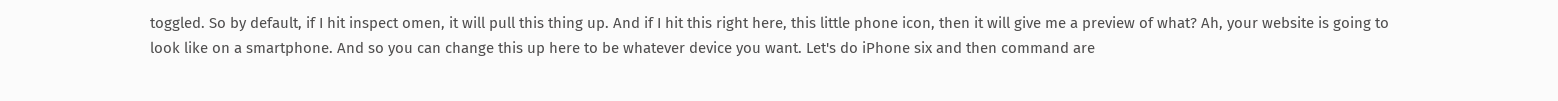toggled. So by default, if I hit inspect omen, it will pull this thing up. And if I hit this right here, this little phone icon, then it will give me a preview of what? Ah, your website is going to look like on a smartphone. And so you can change this up here to be whatever device you want. Let's do iPhone six and then command are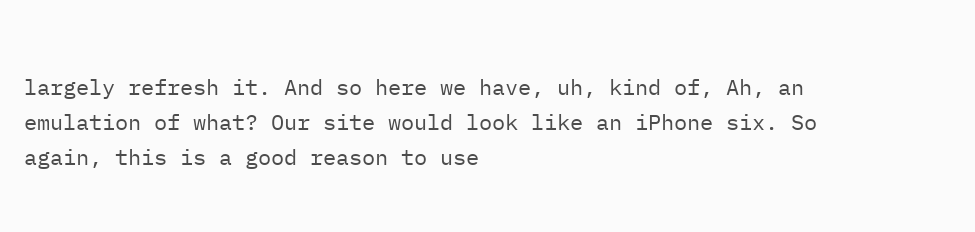largely refresh it. And so here we have, uh, kind of, Ah, an emulation of what? Our site would look like an iPhone six. So again, this is a good reason to use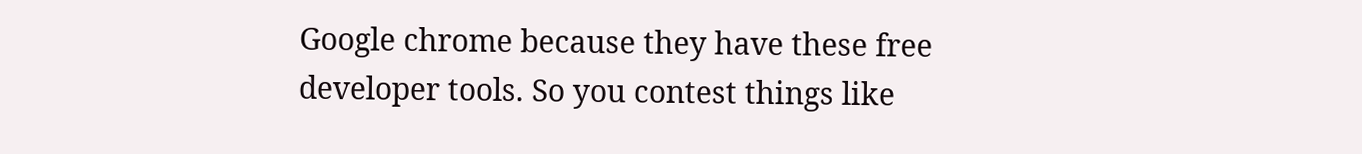Google chrome because they have these free developer tools. So you contest things like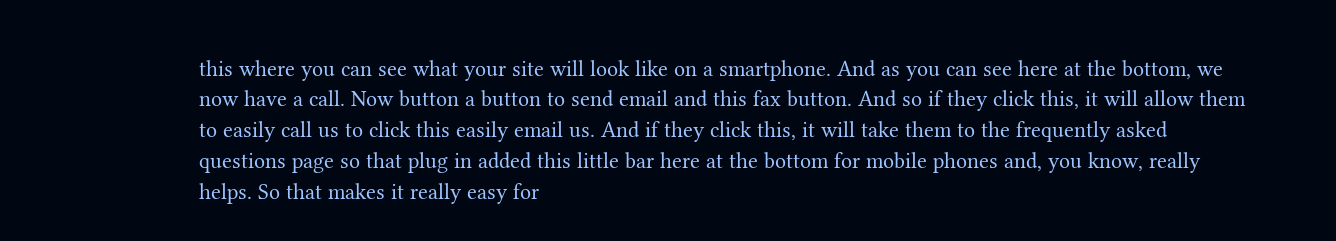this where you can see what your site will look like on a smartphone. And as you can see here at the bottom, we now have a call. Now button a button to send email and this fax button. And so if they click this, it will allow them to easily call us to click this easily email us. And if they click this, it will take them to the frequently asked questions page so that plug in added this little bar here at the bottom for mobile phones and, you know, really helps. So that makes it really easy for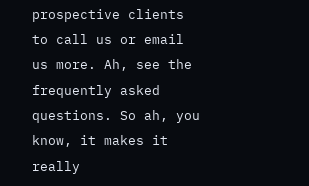prospective clients to call us or email us more. Ah, see the frequently asked questions. So ah, you know, it makes it really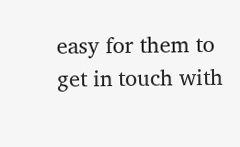easy for them to get in touch with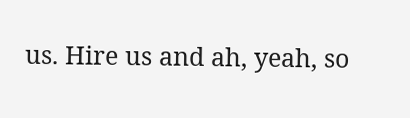us. Hire us and ah, yeah, so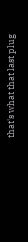that's what that last plug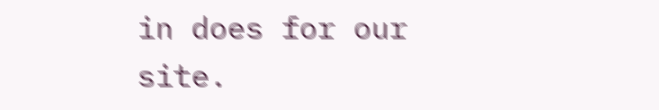in does for our site.